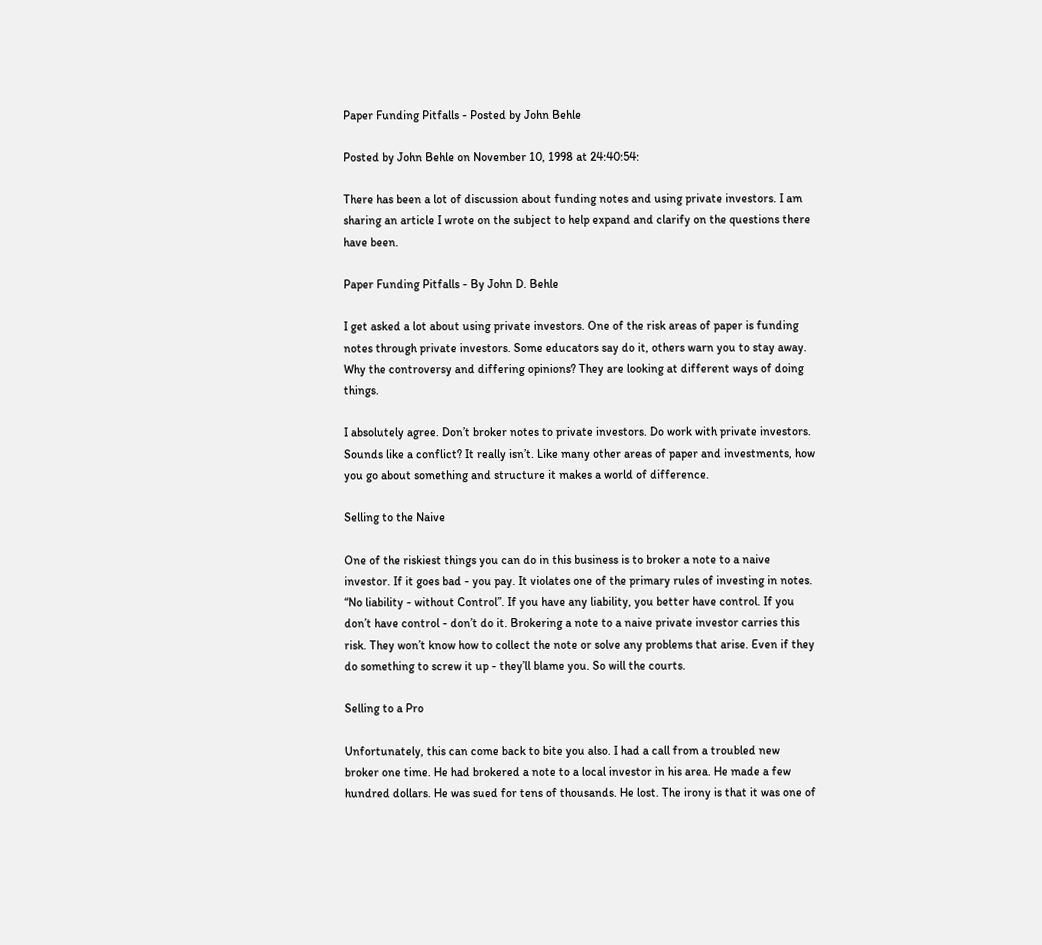Paper Funding Pitfalls - Posted by John Behle

Posted by John Behle on November 10, 1998 at 24:40:54:

There has been a lot of discussion about funding notes and using private investors. I am sharing an article I wrote on the subject to help expand and clarify on the questions there have been.

Paper Funding Pitfalls - By John D. Behle

I get asked a lot about using private investors. One of the risk areas of paper is funding notes through private investors. Some educators say do it, others warn you to stay away. Why the controversy and differing opinions? They are looking at different ways of doing things.

I absolutely agree. Don’t broker notes to private investors. Do work with private investors. Sounds like a conflict? It really isn’t. Like many other areas of paper and investments, how you go about something and structure it makes a world of difference.

Selling to the Naive

One of the riskiest things you can do in this business is to broker a note to a naive investor. If it goes bad - you pay. It violates one of the primary rules of investing in notes. “No liability - without Control”. If you have any liability, you better have control. If you don’t have control - don’t do it. Brokering a note to a naive private investor carries this risk. They won’t know how to collect the note or solve any problems that arise. Even if they do something to screw it up - they’ll blame you. So will the courts.

Selling to a Pro

Unfortunately, this can come back to bite you also. I had a call from a troubled new broker one time. He had brokered a note to a local investor in his area. He made a few hundred dollars. He was sued for tens of thousands. He lost. The irony is that it was one of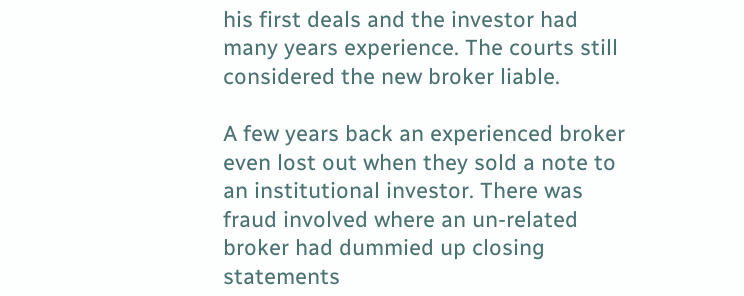his first deals and the investor had many years experience. The courts still considered the new broker liable.

A few years back an experienced broker even lost out when they sold a note to an institutional investor. There was fraud involved where an un-related broker had dummied up closing statements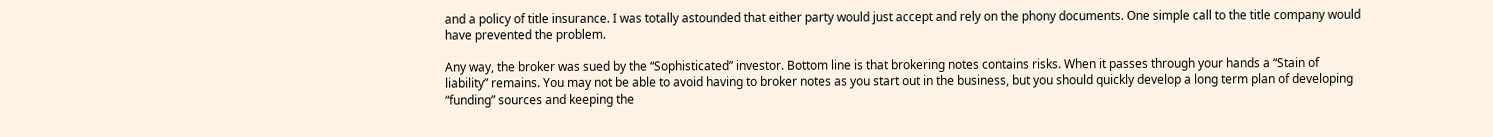and a policy of title insurance. I was totally astounded that either party would just accept and rely on the phony documents. One simple call to the title company would have prevented the problem.

Any way, the broker was sued by the “Sophisticated” investor. Bottom line is that brokering notes contains risks. When it passes through your hands a “Stain of liability” remains. You may not be able to avoid having to broker notes as you start out in the business, but you should quickly develop a long term plan of developing “funding” sources and keeping the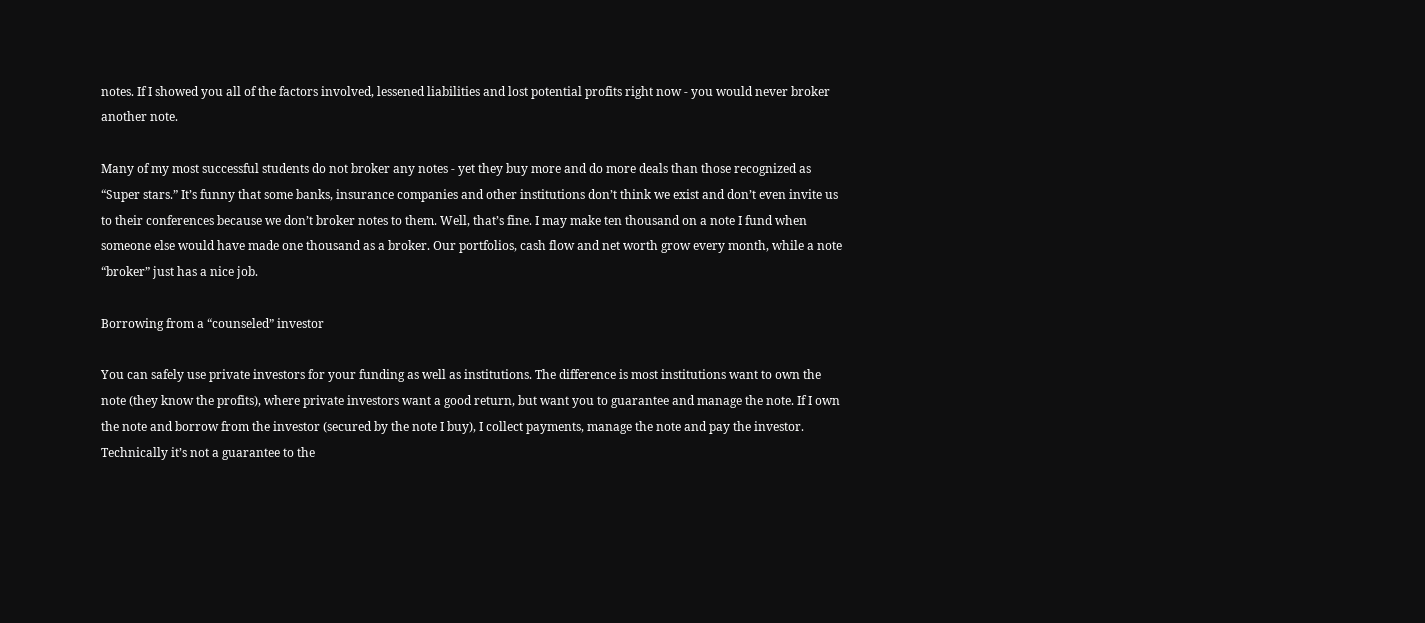notes. If I showed you all of the factors involved, lessened liabilities and lost potential profits right now - you would never broker another note.

Many of my most successful students do not broker any notes - yet they buy more and do more deals than those recognized as “Super stars.” It’s funny that some banks, insurance companies and other institutions don’t think we exist and don’t even invite us to their conferences because we don’t broker notes to them. Well, that’s fine. I may make ten thousand on a note I fund when someone else would have made one thousand as a broker. Our portfolios, cash flow and net worth grow every month, while a note “broker” just has a nice job.

Borrowing from a “counseled” investor

You can safely use private investors for your funding as well as institutions. The difference is most institutions want to own the note (they know the profits), where private investors want a good return, but want you to guarantee and manage the note. If I own the note and borrow from the investor (secured by the note I buy), I collect payments, manage the note and pay the investor. Technically it’s not a guarantee to the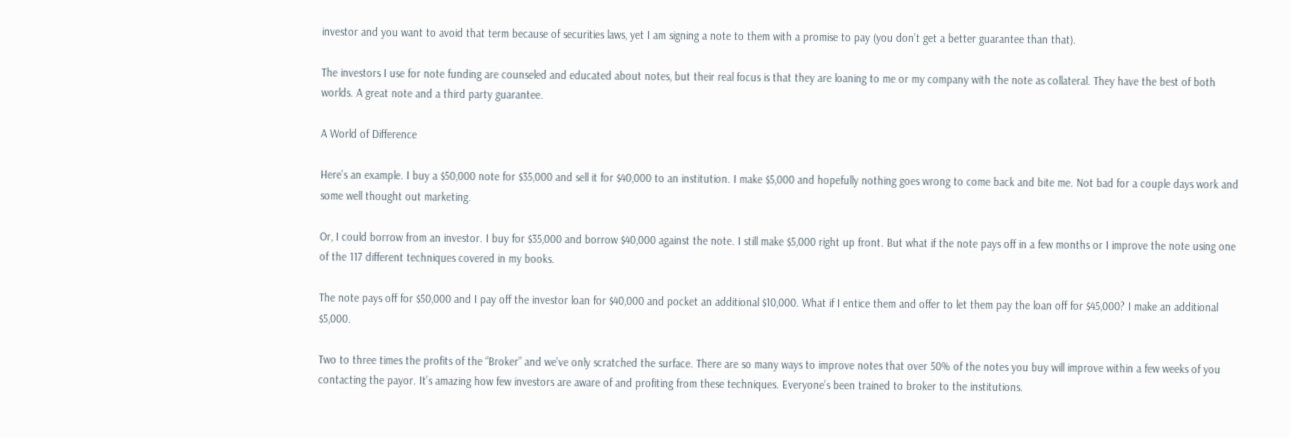investor and you want to avoid that term because of securities laws, yet I am signing a note to them with a promise to pay (you don’t get a better guarantee than that).

The investors I use for note funding are counseled and educated about notes, but their real focus is that they are loaning to me or my company with the note as collateral. They have the best of both worlds. A great note and a third party guarantee.

A World of Difference

Here’s an example. I buy a $50,000 note for $35,000 and sell it for $40,000 to an institution. I make $5,000 and hopefully nothing goes wrong to come back and bite me. Not bad for a couple days work and some well thought out marketing.

Or, I could borrow from an investor. I buy for $35,000 and borrow $40,000 against the note. I still make $5,000 right up front. But what if the note pays off in a few months or I improve the note using one of the 117 different techniques covered in my books.

The note pays off for $50,000 and I pay off the investor loan for $40,000 and pocket an additional $10,000. What if I entice them and offer to let them pay the loan off for $45,000? I make an additional $5,000.

Two to three times the profits of the “Broker” and we’ve only scratched the surface. There are so many ways to improve notes that over 50% of the notes you buy will improve within a few weeks of you contacting the payor. It’s amazing how few investors are aware of and profiting from these techniques. Everyone’s been trained to broker to the institutions.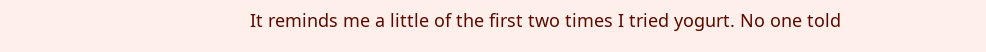It reminds me a little of the first two times I tried yogurt. No one told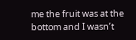me the fruit was at the bottom and I wasn’t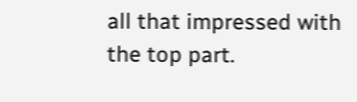all that impressed with the top part.